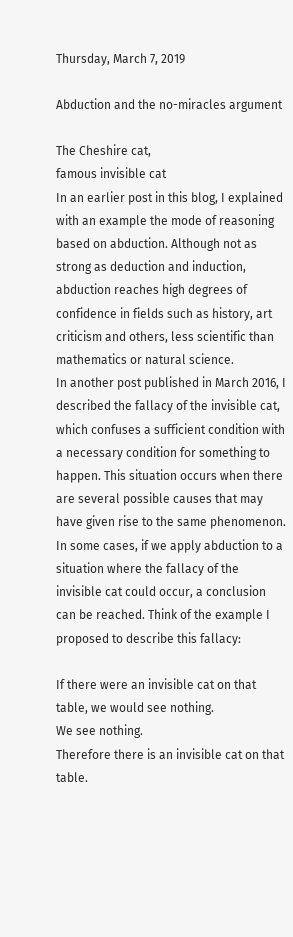Thursday, March 7, 2019

Abduction and the no-miracles argument

The Cheshire cat,
famous invisible cat
In an earlier post in this blog, I explained with an example the mode of reasoning based on abduction. Although not as strong as deduction and induction, abduction reaches high degrees of confidence in fields such as history, art criticism and others, less scientific than mathematics or natural science.
In another post published in March 2016, I described the fallacy of the invisible cat, which confuses a sufficient condition with a necessary condition for something to happen. This situation occurs when there are several possible causes that may have given rise to the same phenomenon.
In some cases, if we apply abduction to a situation where the fallacy of the invisible cat could occur, a conclusion can be reached. Think of the example I proposed to describe this fallacy:

If there were an invisible cat on that table, we would see nothing.
We see nothing.
Therefore there is an invisible cat on that table.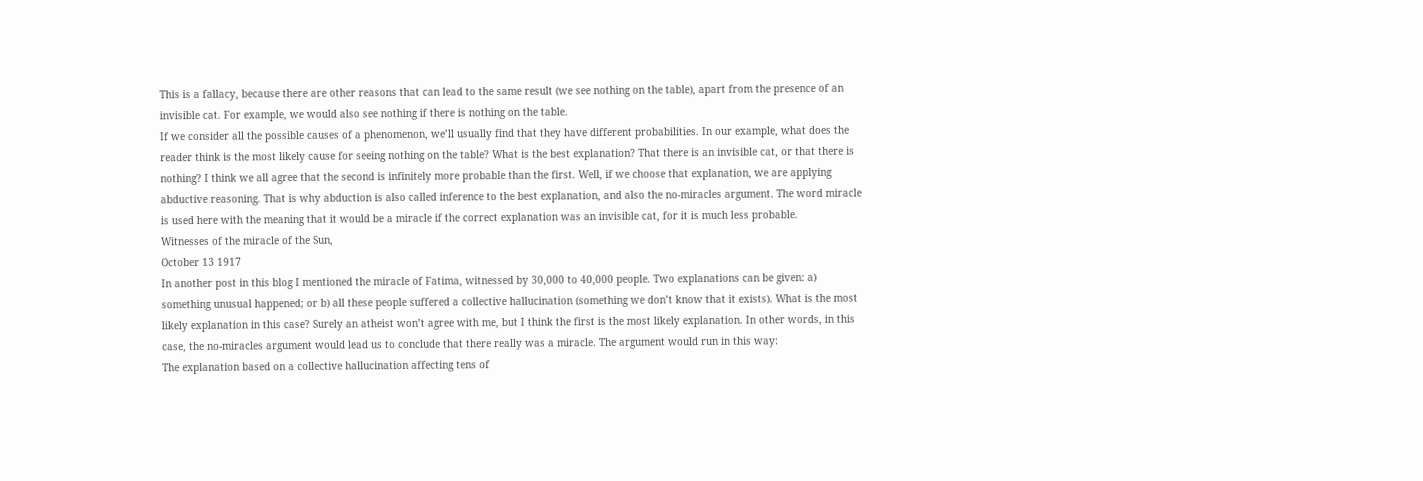This is a fallacy, because there are other reasons that can lead to the same result (we see nothing on the table), apart from the presence of an invisible cat. For example, we would also see nothing if there is nothing on the table.
If we consider all the possible causes of a phenomenon, we’ll usually find that they have different probabilities. In our example, what does the reader think is the most likely cause for seeing nothing on the table? What is the best explanation? That there is an invisible cat, or that there is nothing? I think we all agree that the second is infinitely more probable than the first. Well, if we choose that explanation, we are applying abductive reasoning. That is why abduction is also called inference to the best explanation, and also the no-miracles argument. The word miracle is used here with the meaning that it would be a miracle if the correct explanation was an invisible cat, for it is much less probable.
Witnesses of the miracle of the Sun,
October 13 1917
In another post in this blog I mentioned the miracle of Fatima, witnessed by 30,000 to 40,000 people. Two explanations can be given: a) something unusual happened; or b) all these people suffered a collective hallucination (something we don’t know that it exists). What is the most likely explanation in this case? Surely an atheist won’t agree with me, but I think the first is the most likely explanation. In other words, in this case, the no-miracles argument would lead us to conclude that there really was a miracle. The argument would run in this way:
The explanation based on a collective hallucination affecting tens of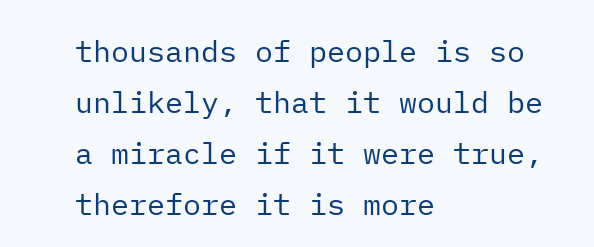thousands of people is so unlikely, that it would be a miracle if it were true, therefore it is more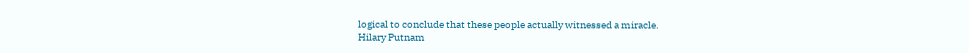logical to conclude that these people actually witnessed a miracle.
Hilary Putnam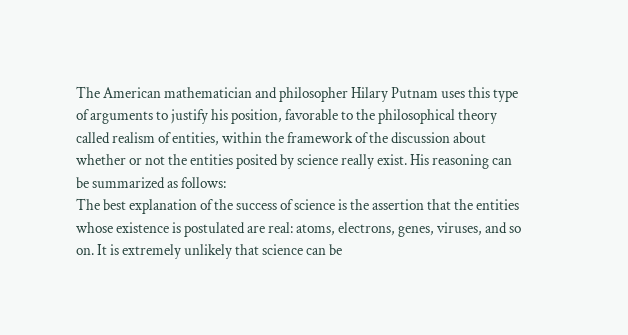The American mathematician and philosopher Hilary Putnam uses this type of arguments to justify his position, favorable to the philosophical theory called realism of entities, within the framework of the discussion about whether or not the entities posited by science really exist. His reasoning can be summarized as follows:
The best explanation of the success of science is the assertion that the entities whose existence is postulated are real: atoms, electrons, genes, viruses, and so on. It is extremely unlikely that science can be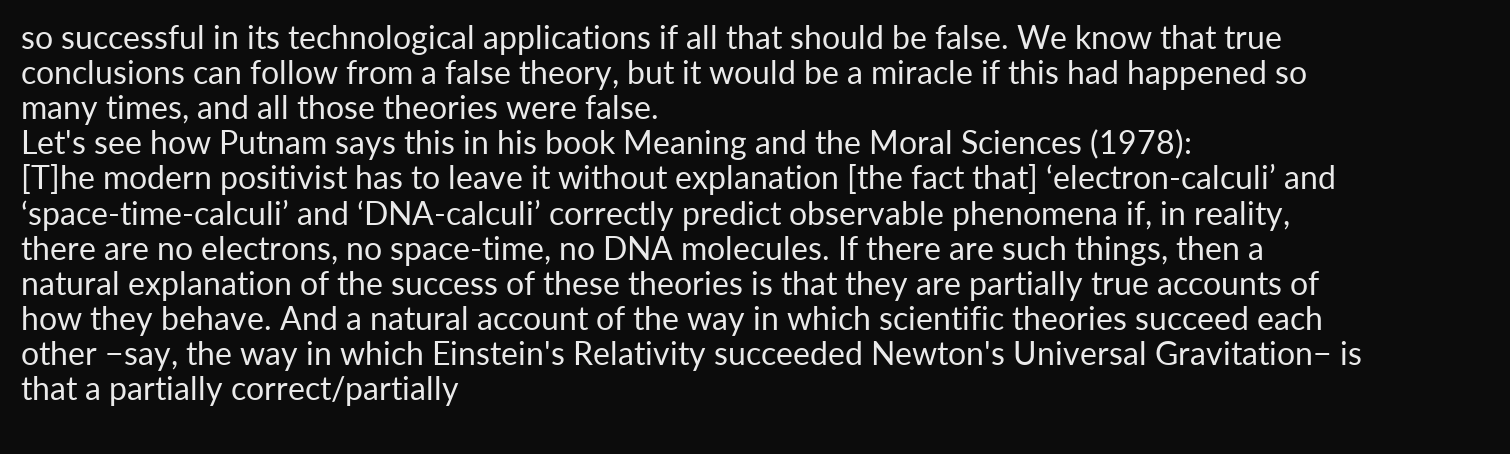so successful in its technological applications if all that should be false. We know that true conclusions can follow from a false theory, but it would be a miracle if this had happened so many times, and all those theories were false.
Let's see how Putnam says this in his book Meaning and the Moral Sciences (1978):
[T]he modern positivist has to leave it without explanation [the fact that] ‘electron-calculi’ and ‘space-time-calculi’ and ‘DNA-calculi’ correctly predict observable phenomena if, in reality, there are no electrons, no space-time, no DNA molecules. If there are such things, then a natural explanation of the success of these theories is that they are partially true accounts of how they behave. And a natural account of the way in which scientific theories succeed each other −say, the way in which Einstein's Relativity succeeded Newton's Universal Gravitation− is that a partially correct/partially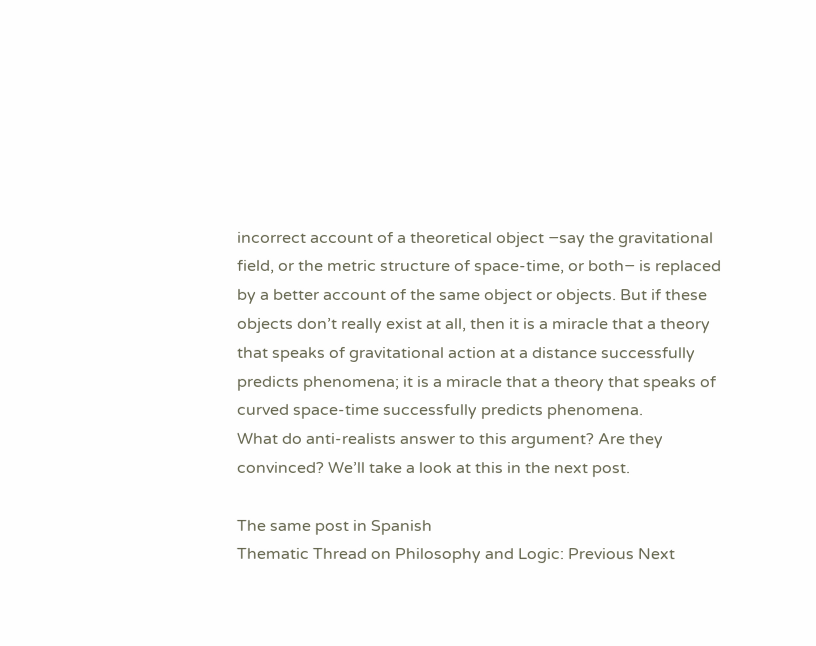incorrect account of a theoretical object −say the gravitational field, or the metric structure of space-time, or both− is replaced by a better account of the same object or objects. But if these objects don’t really exist at all, then it is a miracle that a theory that speaks of gravitational action at a distance successfully predicts phenomena; it is a miracle that a theory that speaks of curved space-time successfully predicts phenomena.
What do anti-realists answer to this argument? Are they convinced? We’ll take a look at this in the next post.

The same post in Spanish
Thematic Thread on Philosophy and Logic: Previous Next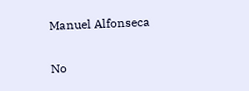Manuel Alfonseca

No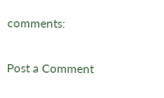comments:

Post a Comment